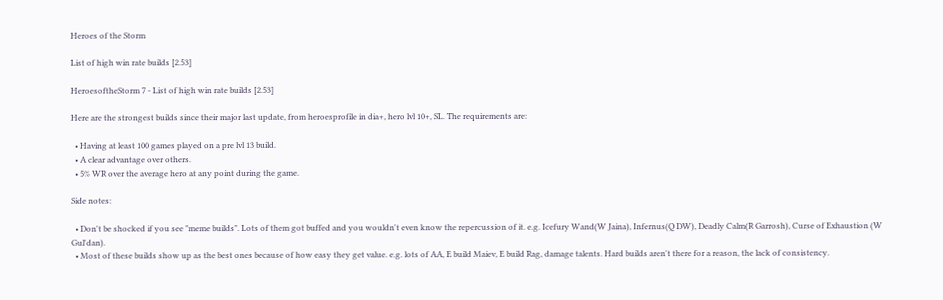Heroes of the Storm

List of high win rate builds [2.53]

HeroesoftheStorm 7 - List of high win rate builds [2.53]

Here are the strongest builds since their major last update, from heroesprofile in dia+, hero lvl 10+, SL. The requirements are:

  • Having at least 100 games played on a pre lvl 13 build.
  • A clear advantage over others.
  • 5% WR over the average hero at any point during the game.

Side notes:

  • Don't be shocked if you see "meme builds". Lots of them got buffed and you wouldn't even know the repercussion of it. e.g. Icefury Wand(W Jaina), Infernus(Q DW), Deadly Calm(R Garrosh), Curse of Exhaustion (W Gul'dan).
  • Most of these builds show up as the best ones because of how easy they get value. e.g. lots of AA, E build Maiev, E build Rag, damage talents. Hard builds aren't there for a reason, the lack of consistency.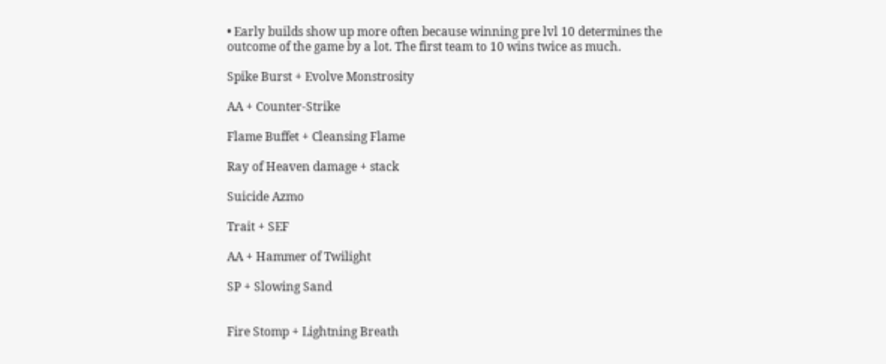• Early builds show up more often because winning pre lvl 10 determines the outcome of the game by a lot. The first team to 10 wins twice as much.

Spike Burst + Evolve Monstrosity

AA + Counter-Strike

Flame Buffet + Cleansing Flame

Ray of Heaven damage + stack

Suicide Azmo

Trait + SEF

AA + Hammer of Twilight

SP + Slowing Sand


Fire Stomp + Lightning Breath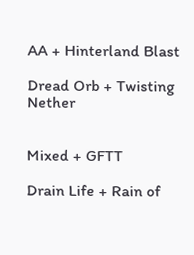AA + Hinterland Blast

Dread Orb + Twisting Nether


Mixed + GFTT

Drain Life + Rain of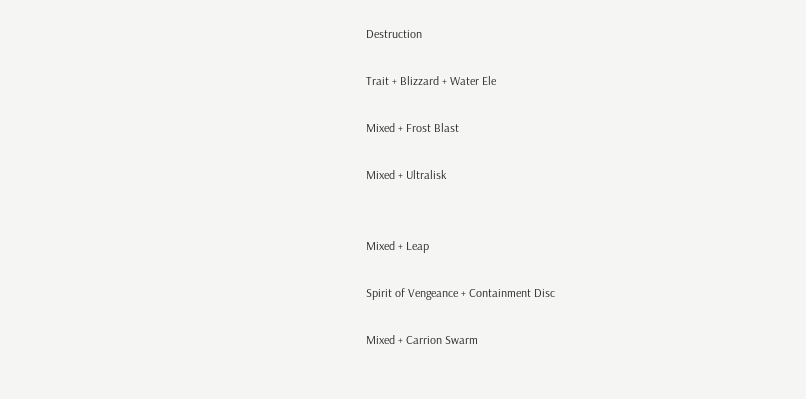Destruction

Trait + Blizzard + Water Ele

Mixed + Frost Blast

Mixed + Ultralisk


Mixed + Leap

Spirit of Vengeance + Containment Disc

Mixed + Carrion Swarm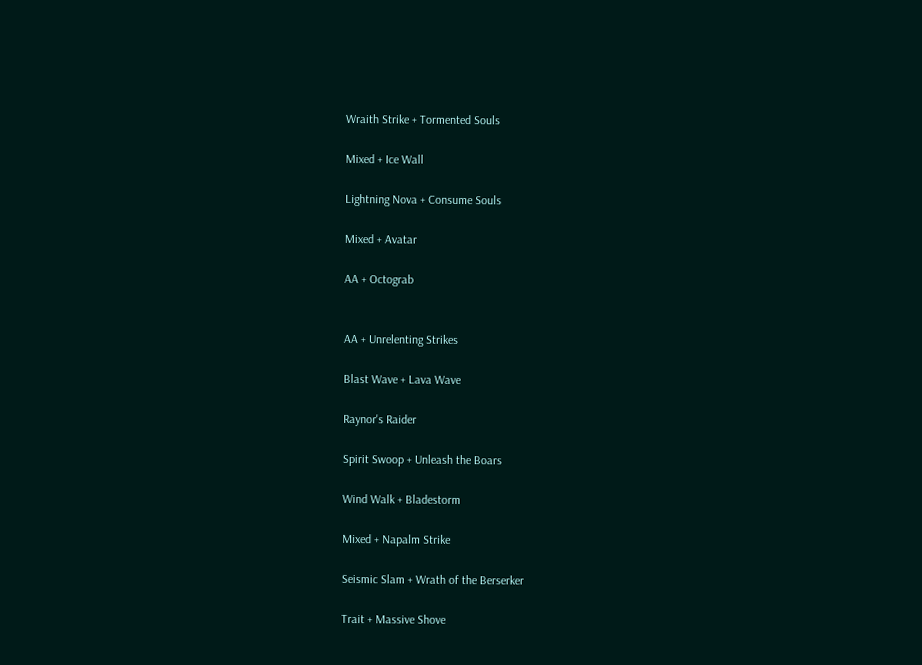Wraith Strike + Tormented Souls

Mixed + Ice Wall

Lightning Nova + Consume Souls

Mixed + Avatar

AA + Octograb


AA + Unrelenting Strikes

Blast Wave + Lava Wave

Raynor's Raider

Spirit Swoop + Unleash the Boars

Wind Walk + Bladestorm

Mixed + Napalm Strike

Seismic Slam + Wrath of the Berserker

Trait + Massive Shove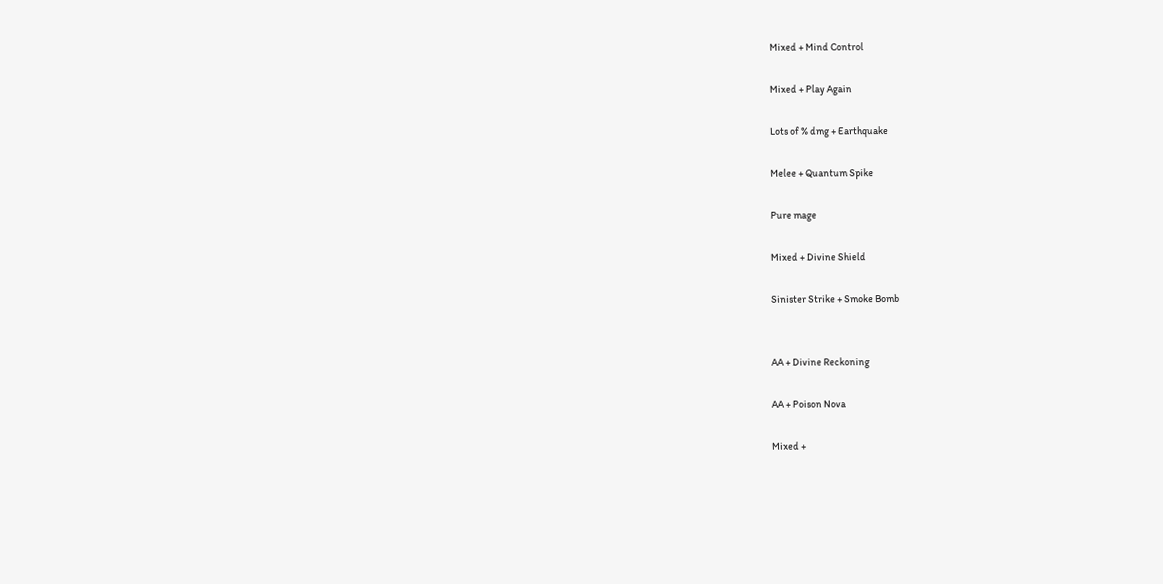Mixed + Mind Control

Mixed + Play Again

Lots of % dmg + Earthquake

Melee + Quantum Spike

Pure mage

Mixed + Divine Shield

Sinister Strike + Smoke Bomb


AA + Divine Reckoning

AA + Poison Nova

Mixed +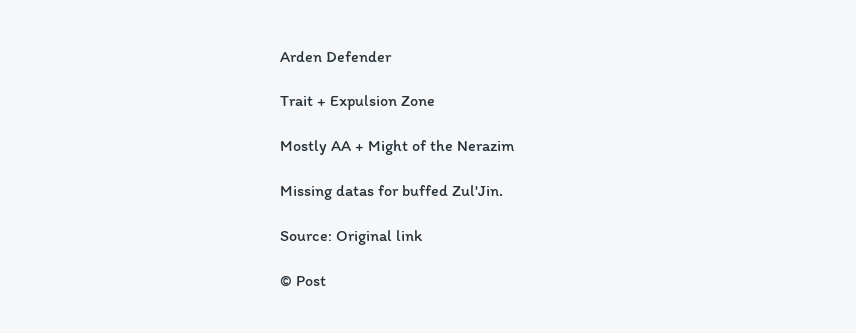Arden Defender

Trait + Expulsion Zone

Mostly AA + Might of the Nerazim

Missing datas for buffed Zul'Jin.

Source: Original link

© Post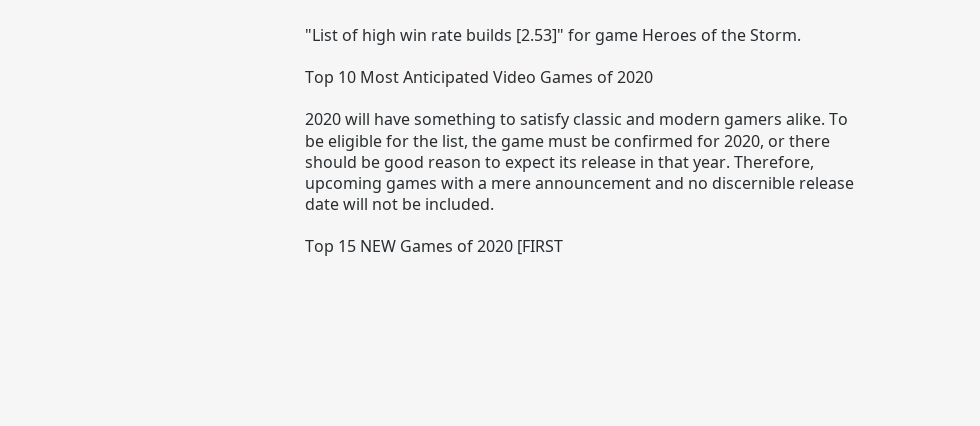"List of high win rate builds [2.53]" for game Heroes of the Storm.

Top 10 Most Anticipated Video Games of 2020

2020 will have something to satisfy classic and modern gamers alike. To be eligible for the list, the game must be confirmed for 2020, or there should be good reason to expect its release in that year. Therefore, upcoming games with a mere announcement and no discernible release date will not be included.

Top 15 NEW Games of 2020 [FIRST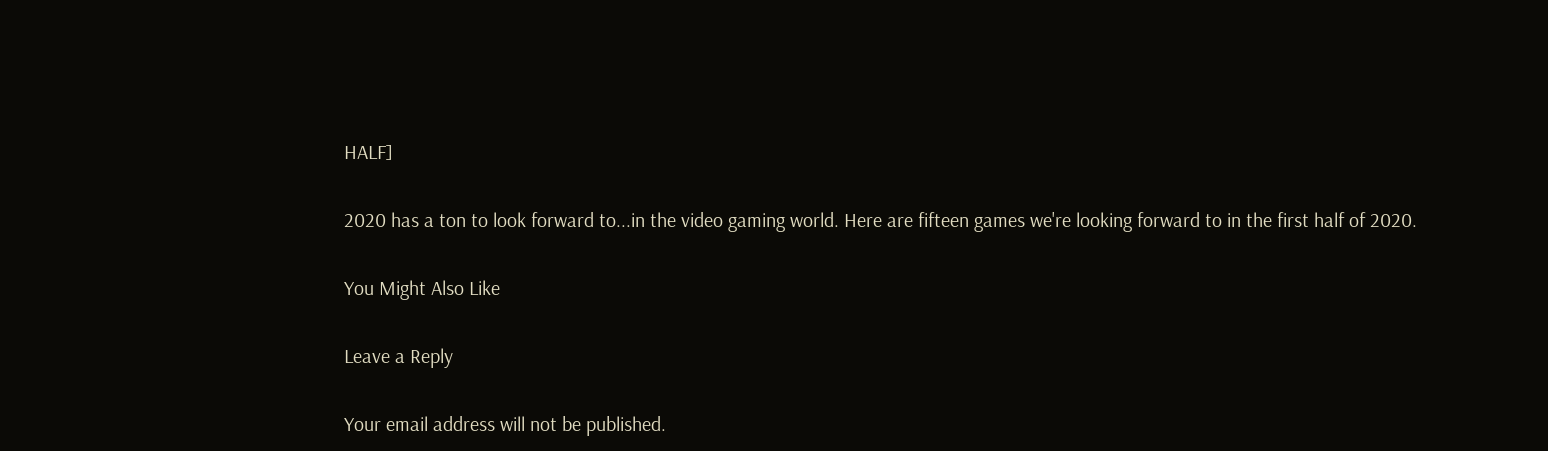HALF]

2020 has a ton to look forward to...in the video gaming world. Here are fifteen games we're looking forward to in the first half of 2020.

You Might Also Like

Leave a Reply

Your email address will not be published.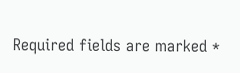Required fields are marked *